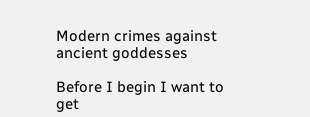Modern crimes against ancient goddesses

Before I begin I want to get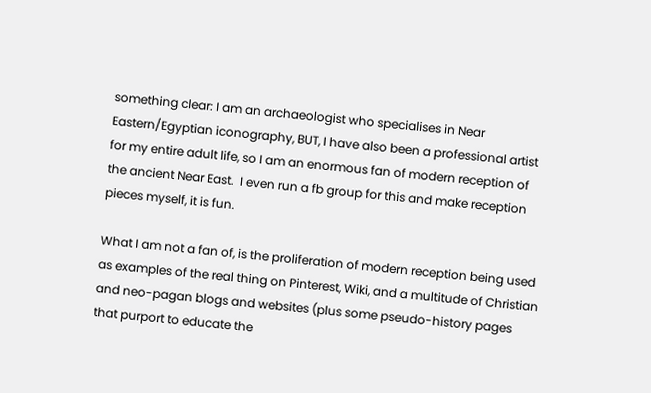something clear: I am an archaeologist who specialises in Near Eastern/Egyptian iconography, BUT, I have also been a professional artist for my entire adult life, so I am an enormous fan of modern reception of the ancient Near East.  I even run a fb group for this and make reception pieces myself, it is fun.

What I am not a fan of, is the proliferation of modern reception being used as examples of the real thing on Pinterest, Wiki, and a multitude of Christian and neo-pagan blogs and websites (plus some pseudo-history pages that purport to educate the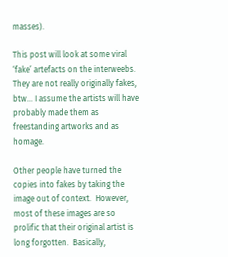masses).

This post will look at some viral ‘fake’ artefacts on the interweebs.  They are not really originally fakes, btw… I assume the artists will have probably made them as freestanding artworks and as homage.

Other people have turned the copies into fakes by taking the image out of context.  However, most of these images are so prolific that their original artist is long forgotten.  Basically,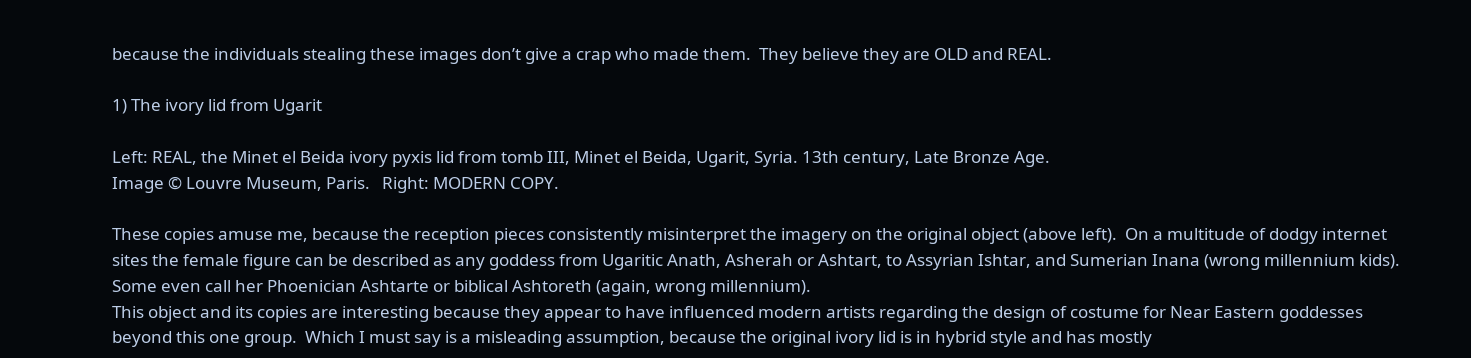because the individuals stealing these images don’t give a crap who made them.  They believe they are OLD and REAL.

1) The ivory lid from Ugarit

Left: REAL, the Minet el Beida ivory pyxis lid from tomb III, Minet el Beida, Ugarit, Syria. 13th century, Late Bronze Age.
Image © Louvre Museum, Paris.   Right: MODERN COPY.

These copies amuse me, because the reception pieces consistently misinterpret the imagery on the original object (above left).  On a multitude of dodgy internet sites the female figure can be described as any goddess from Ugaritic Anath, Asherah or Ashtart, to Assyrian Ishtar, and Sumerian Inana (wrong millennium kids).  Some even call her Phoenician Ashtarte or biblical Ashtoreth (again, wrong millennium).
This object and its copies are interesting because they appear to have influenced modern artists regarding the design of costume for Near Eastern goddesses beyond this one group.  Which I must say is a misleading assumption, because the original ivory lid is in hybrid style and has mostly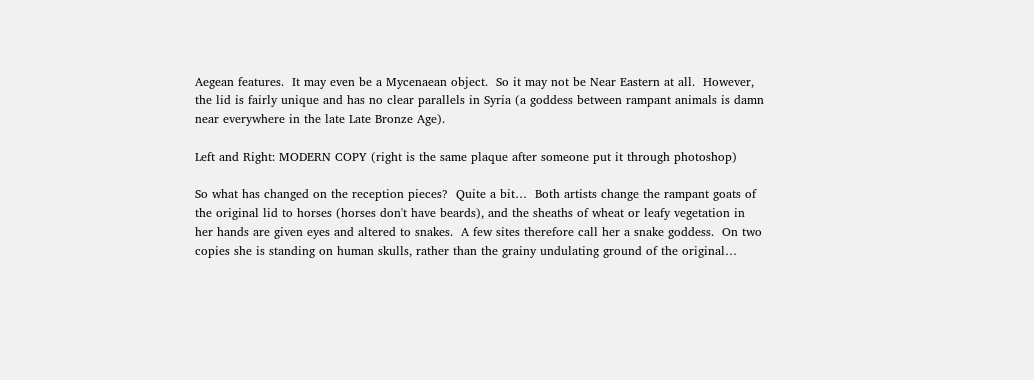Aegean features.  It may even be a Mycenaean object.  So it may not be Near Eastern at all.  However, the lid is fairly unique and has no clear parallels in Syria (a goddess between rampant animals is damn near everywhere in the late Late Bronze Age).

Left and Right: MODERN COPY (right is the same plaque after someone put it through photoshop)

So what has changed on the reception pieces?  Quite a bit…  Both artists change the rampant goats of the original lid to horses (horses don't have beards), and the sheaths of wheat or leafy vegetation in her hands are given eyes and altered to snakes.  A few sites therefore call her a snake goddess.  On two copies she is standing on human skulls, rather than the grainy undulating ground of the original…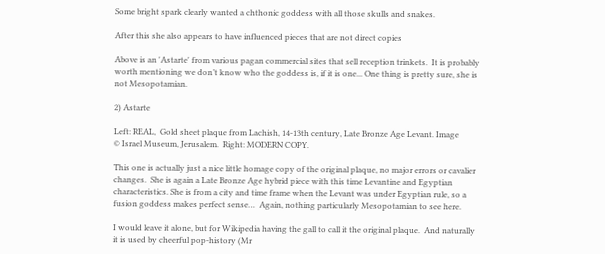Some bright spark clearly wanted a chthonic goddess with all those skulls and snakes.

After this she also appears to have influenced pieces that are not direct copies

Above is an 'Astarte' from various pagan commercial sites that sell reception trinkets.  It is probably worth mentioning we don’t know who the goddess is, if it is one... One thing is pretty sure, she is not Mesopotamian.

2) Astarte

Left: REAL,  Gold sheet plaque from Lachish, 14-13th century, Late Bronze Age Levant. Image
© Israel Museum, Jerusalem.  Right: MODERN COPY.

This one is actually just a nice little homage copy of the original plaque, no major errors or cavalier changes.  She is again a Late Bronze Age hybrid piece with this time Levantine and Egyptian characteristics. She is from a city and time frame when the Levant was under Egyptian rule, so a fusion goddess makes perfect sense…  Again, nothing particularly Mesopotamian to see here.

I would leave it alone, but for Wikipedia having the gall to call it the original plaque.  And naturally it is used by cheerful pop-history (Mr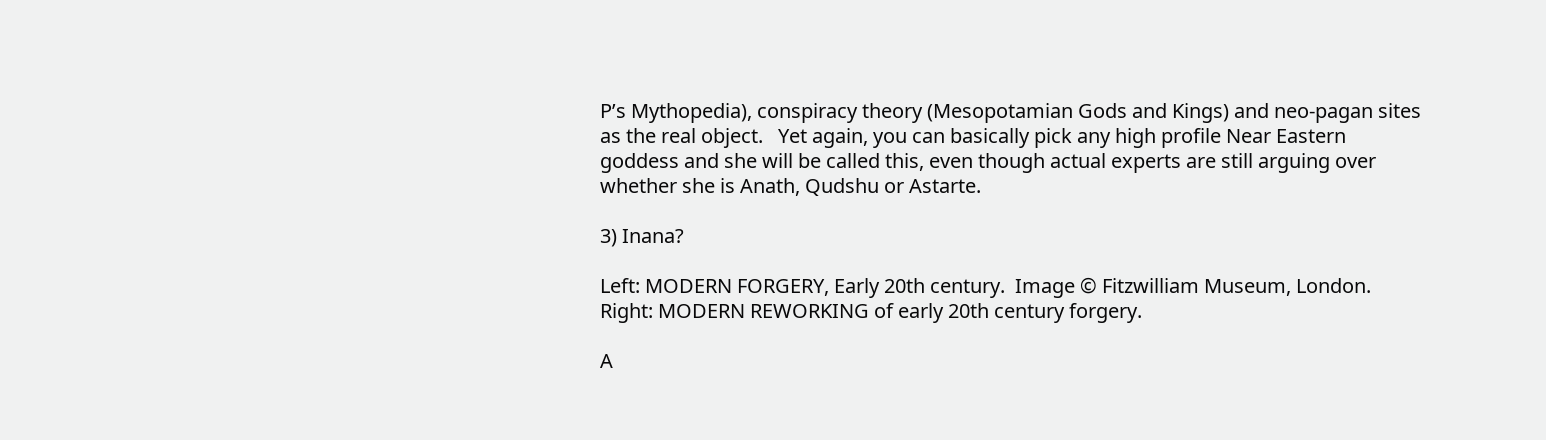P’s Mythopedia), conspiracy theory (Mesopotamian Gods and Kings) and neo-pagan sites as the real object.   Yet again, you can basically pick any high profile Near Eastern goddess and she will be called this, even though actual experts are still arguing over whether she is Anath, Qudshu or Astarte.

3) Inana?

Left: MODERN FORGERY, Early 20th century.  Image © Fitzwilliam Museum, London.
Right: MODERN REWORKING of early 20th century forgery.

A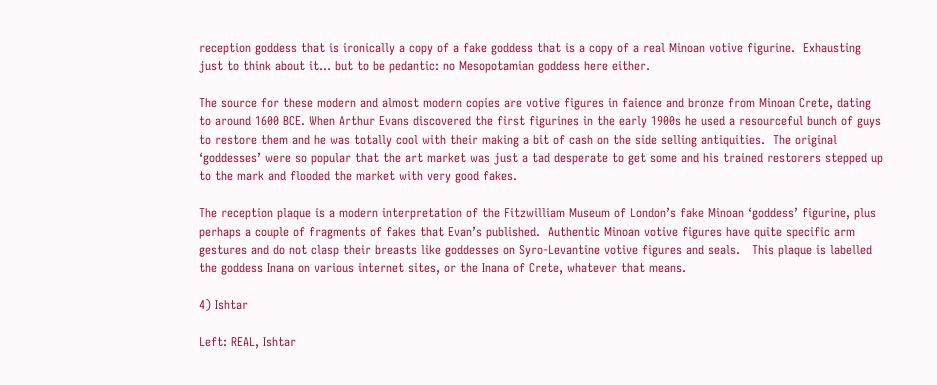reception goddess that is ironically a copy of a fake goddess that is a copy of a real Minoan votive figurine.  Exhausting just to think about it… but to be pedantic: no Mesopotamian goddess here either.

The source for these modern and almost modern copies are votive figures in faience and bronze from Minoan Crete, dating to around 1600 BCE. When Arthur Evans discovered the first figurines in the early 1900s he used a resourceful bunch of guys to restore them and he was totally cool with their making a bit of cash on the side selling antiquities.  The original ‘goddesses’ were so popular that the art market was just a tad desperate to get some and his trained restorers stepped up to the mark and flooded the market with very good fakes.

The reception plaque is a modern interpretation of the Fitzwilliam Museum of London’s fake Minoan ‘goddess’ figurine, plus perhaps a couple of fragments of fakes that Evan’s published.  Authentic Minoan votive figures have quite specific arm gestures and do not clasp their breasts like goddesses on Syro-Levantine votive figures and seals.   This plaque is labelled the goddess Inana on various internet sites, or the Inana of Crete, whatever that means.

4) Ishtar

Left: REAL, Ishtar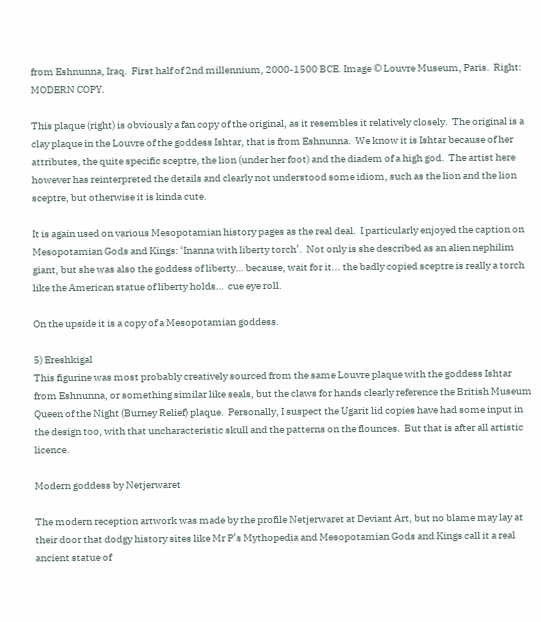from Eshnunna, Iraq.  First half of 2nd millennium, 2000-1500 BCE. Image © Louvre Museum, Paris.  Right: MODERN COPY.

This plaque (right) is obviously a fan copy of the original, as it resembles it relatively closely.  The original is a clay plaque in the Louvre of the goddess Ishtar, that is from Eshnunna.  We know it is Ishtar because of her attributes, the quite specific sceptre, the lion (under her foot) and the diadem of a high god.  The artist here however has reinterpreted the details and clearly not understood some idiom, such as the lion and the lion sceptre, but otherwise it is kinda cute.

It is again used on various Mesopotamian history pages as the real deal.  I particularly enjoyed the caption on Mesopotamian Gods and Kings: ‘Inanna with liberty torch’.  Not only is she described as an alien nephilim giant, but she was also the goddess of liberty… because, wait for it... the badly copied sceptre is really a torch like the American statue of liberty holds…  cue eye roll.

On the upside it is a copy of a Mesopotamian goddess.

5) Ereshkigal
This figurine was most probably creatively sourced from the same Louvre plaque with the goddess Ishtar from Eshnunna, or something similar like seals, but the claws for hands clearly reference the British Museum Queen of the Night (Burney Relief) plaque.  Personally, I suspect the Ugarit lid copies have had some input in the design too, with that uncharacteristic skull and the patterns on the flounces.  But that is after all artistic licence.

Modern goddess by Netjerwaret

The modern reception artwork was made by the profile Netjerwaret at Deviant Art, but no blame may lay at their door that dodgy history sites like Mr P’s Mythopedia and Mesopotamian Gods and Kings call it a real ancient statue of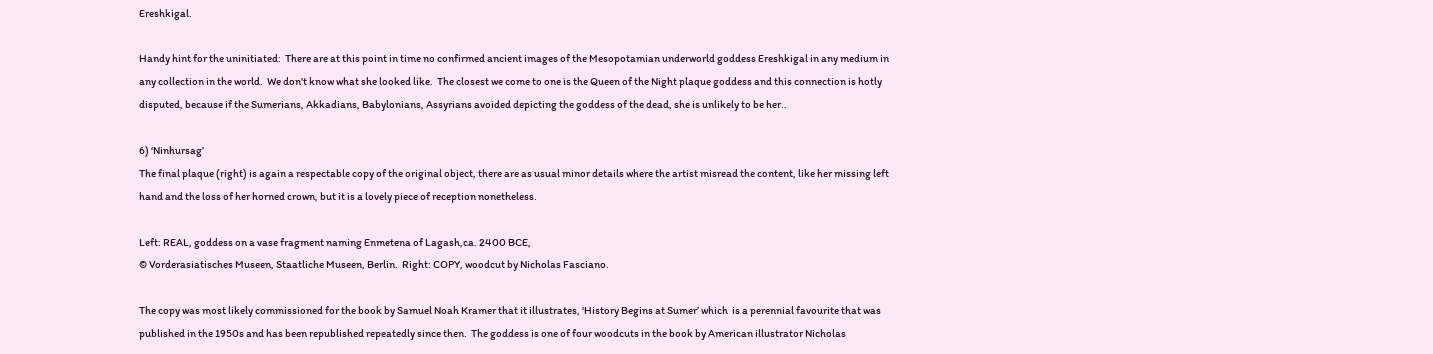Ereshkigal.

Handy hint for the uninitiated:  There are at this point in time no confirmed ancient images of the Mesopotamian underworld goddess Ereshkigal in any medium in any collection in the world.  We don't know what she looked like.  The closest we come to one is the Queen of the Night plaque goddess and this connection is hotly disputed, because if the Sumerians, Akkadians, Babylonians, Assyrians avoided depicting the goddess of the dead, she is unlikely to be her..

6) ‘Ninhursag’
The final plaque (right) is again a respectable copy of the original object, there are as usual minor details where the artist misread the content, like her missing left hand and the loss of her horned crown, but it is a lovely piece of reception nonetheless.

Left: REAL, goddess on a vase fragment naming Enmetena of Lagash,ca. 2400 BCE,
© Vorderasiatisches Museen, Staatliche Museen, Berlin.  Right: COPY, woodcut by Nicholas Fasciano.

The copy was most likely commissioned for the book by Samuel Noah Kramer that it illustrates, ‘History Begins at Sumer’ which  is a perennial favourite that was published in the 1950s and has been republished repeatedly since then.  The goddess is one of four woodcuts in the book by American illustrator Nicholas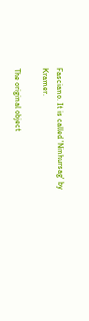Fasciano. It is called 'Ninhursag' by Kramer.

The original object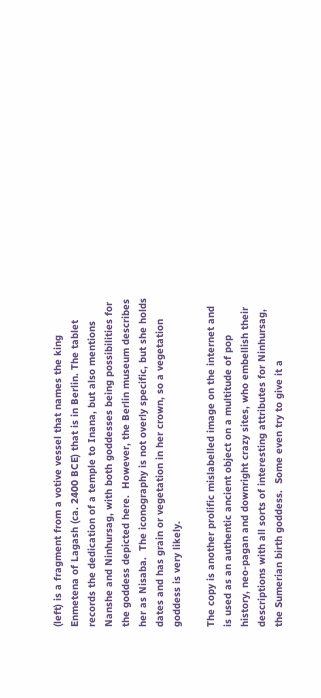(left) is a fragment from a votive vessel that names the king Enmetena of Lagash (ca. 2400 BCE) that is in Berlin. The tablet records the dedication of a temple to Inana, but also mentions Nanshe and Ninhursag, with both goddesses being possibilities for the goddess depicted here.  However, the Berlin museum describes her as Nisaba.  The iconography is not overly specific, but she holds dates and has grain or vegetation in her crown, so a vegetation goddess is very likely.

The copy is another prolific mislabelled image on the internet and is used as an authentic ancient object on a multitude of pop history, neo-pagan and downright crazy sites, who embellish their descriptions with all sorts of interesting attributes for Ninhursag, the Sumerian birth goddess.  Some even try to give it a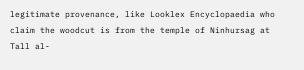legitimate provenance, like Looklex Encyclopaedia who claim the woodcut is from the temple of Ninhursag at Tall al-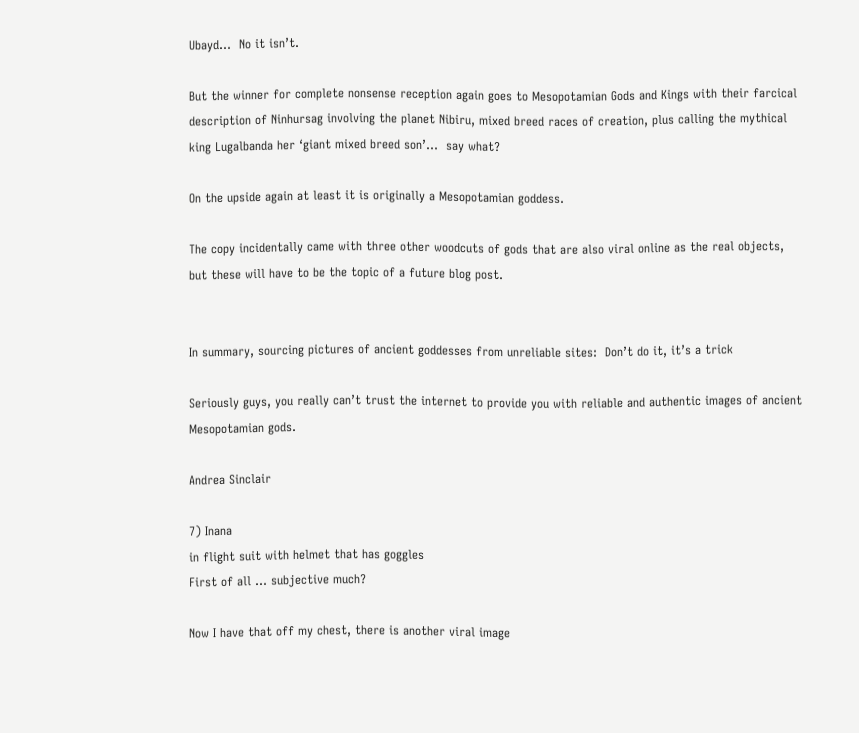Ubayd…  No it isn’t.

But the winner for complete nonsense reception again goes to Mesopotamian Gods and Kings with their farcical description of Ninhursag involving the planet Nibiru, mixed breed races of creation, plus calling the mythical king Lugalbanda her ‘giant mixed breed son’…  say what?

On the upside again at least it is originally a Mesopotamian goddess.

The copy incidentally came with three other woodcuts of gods that are also viral online as the real objects, but these will have to be the topic of a future blog post.


In summary, sourcing pictures of ancient goddesses from unreliable sites:  Don’t do it, it’s a trick

Seriously guys, you really can’t trust the internet to provide you with reliable and authentic images of ancient Mesopotamian gods.

Andrea Sinclair

7) Inana
in flight suit with helmet that has goggles
First of all … subjective much?

Now I have that off my chest, there is another viral image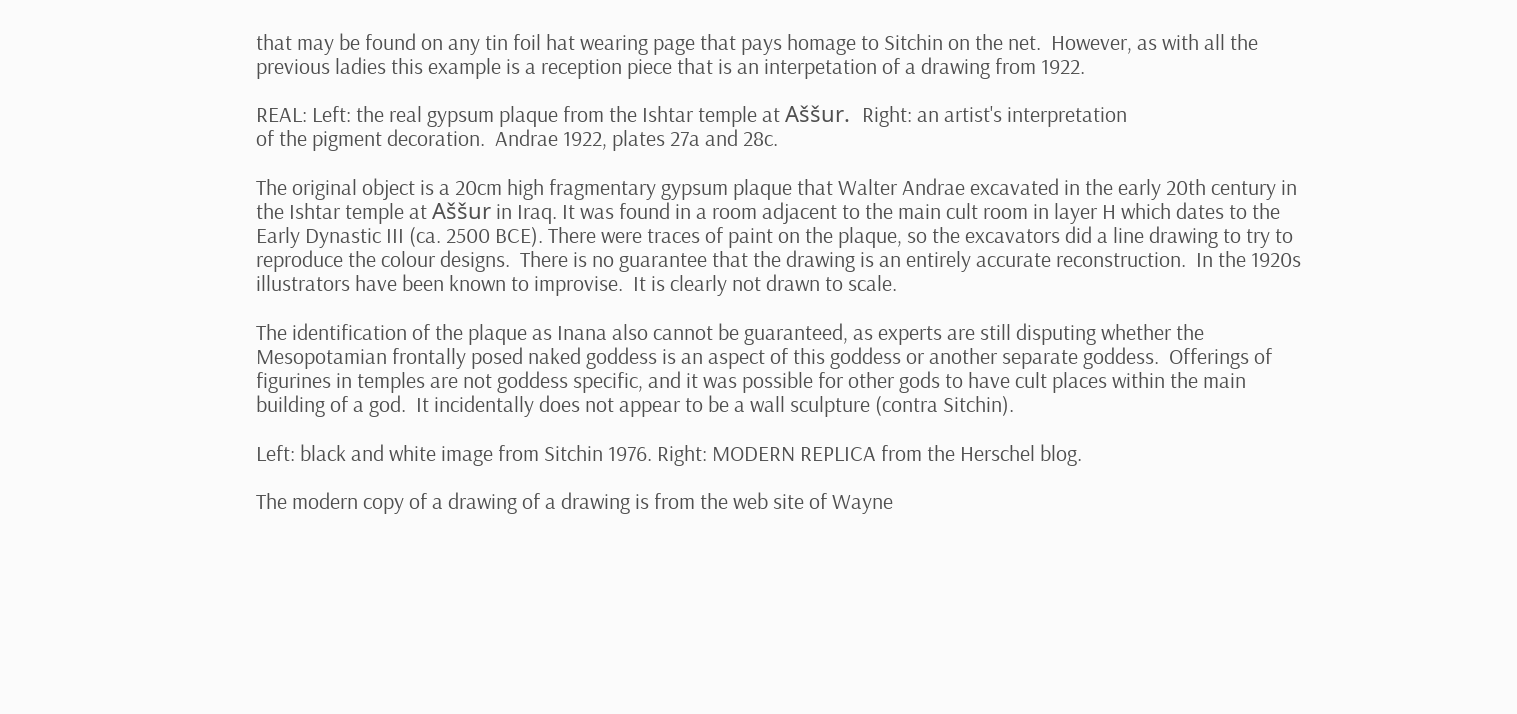that may be found on any tin foil hat wearing page that pays homage to Sitchin on the net.  However, as with all the previous ladies this example is a reception piece that is an interpetation of a drawing from 1922.

REAL: Left: the real gypsum plaque from the Ishtar temple at Aššur.  Right: an artist's interpretation
of the pigment decoration.  Andrae 1922, plates 27a and 28c.

The original object is a 20cm high fragmentary gypsum plaque that Walter Andrae excavated in the early 20th century in the Ishtar temple at Aššur in Iraq. It was found in a room adjacent to the main cult room in layer H which dates to the Early Dynastic III (ca. 2500 BCE). There were traces of paint on the plaque, so the excavators did a line drawing to try to reproduce the colour designs.  There is no guarantee that the drawing is an entirely accurate reconstruction.  In the 1920s illustrators have been known to improvise.  It is clearly not drawn to scale.

The identification of the plaque as Inana also cannot be guaranteed, as experts are still disputing whether the Mesopotamian frontally posed naked goddess is an aspect of this goddess or another separate goddess.  Offerings of figurines in temples are not goddess specific, and it was possible for other gods to have cult places within the main building of a god.  It incidentally does not appear to be a wall sculpture (contra Sitchin).

Left: black and white image from Sitchin 1976. Right: MODERN REPLICA from the Herschel blog.

The modern copy of a drawing of a drawing is from the web site of Wayne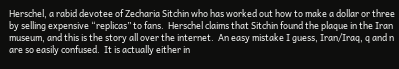Herschel, a rabid devotee of Zecharia Sitchin who has worked out how to make a dollar or three by selling expensive “replicas” to fans.  Herschel claims that Sitchin found the plaque in the Iran museum, and this is the story all over the internet.  An easy mistake I guess, Iran/Iraq, q and n are so easily confused.  It is actually either in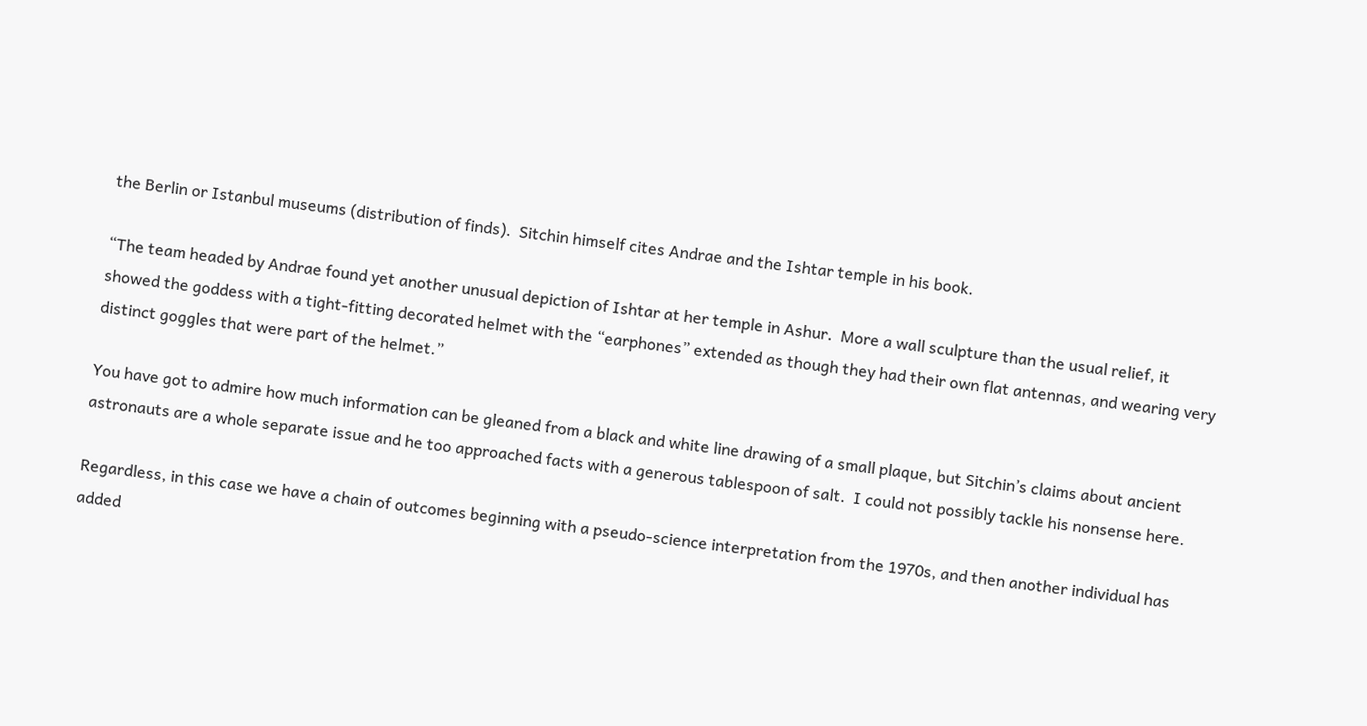the Berlin or Istanbul museums (distribution of finds).  Sitchin himself cites Andrae and the Ishtar temple in his book.

“The team headed by Andrae found yet another unusual depiction of Ishtar at her temple in Ashur.  More a wall sculpture than the usual relief, it showed the goddess with a tight-fitting decorated helmet with the “earphones” extended as though they had their own flat antennas, and wearing very distinct goggles that were part of the helmet.”

You have got to admire how much information can be gleaned from a black and white line drawing of a small plaque, but Sitchin’s claims about ancient astronauts are a whole separate issue and he too approached facts with a generous tablespoon of salt.  I could not possibly tackle his nonsense here.

Regardless, in this case we have a chain of outcomes beginning with a pseudo-science interpretation from the 1970s, and then another individual has added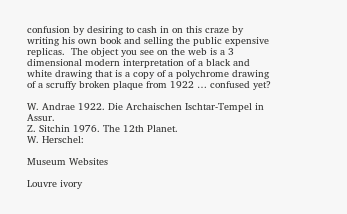confusion by desiring to cash in on this craze by writing his own book and selling the public expensive replicas.  The object you see on the web is a 3 dimensional modern interpretation of a black and white drawing that is a copy of a polychrome drawing of a scruffy broken plaque from 1922 … confused yet?

W. Andrae 1922. Die Archaischen Ischtar-Tempel in Assur.
Z. Sitchin 1976. The 12th Planet.
W. Herschel:

Museum Websites

Louvre ivory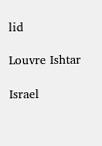lid

Louvre Ishtar

Israel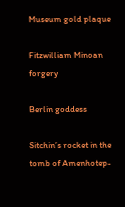Museum gold plaque

Fitzwilliam Minoan forgery

Berlin goddess

Sitchin’s rocket in the tomb of Amenhotep-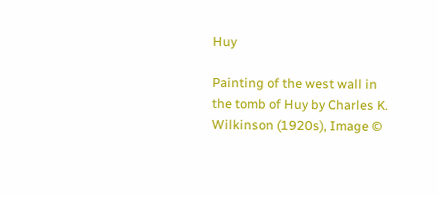Huy

Painting of the west wall in the tomb of Huy by Charles K. Wilkinson (1920s), Image ©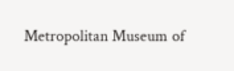Metropolitan Museum of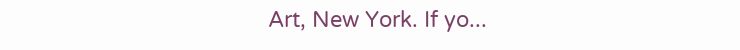Art, New York. If yo...